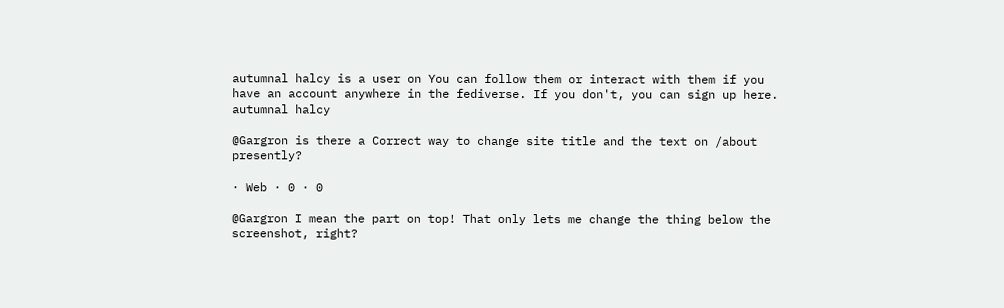autumnal halcy is a user on You can follow them or interact with them if you have an account anywhere in the fediverse. If you don't, you can sign up here.
autumnal halcy

@Gargron is there a Correct way to change site title and the text on /about presently?

· Web · 0 · 0

@Gargron I mean the part on top! That only lets me change the thing below the screenshot, right?